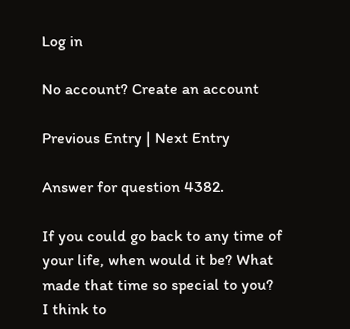Log in

No account? Create an account

Previous Entry | Next Entry

Answer for question 4382.

If you could go back to any time of your life, when would it be? What made that time so special to you?
I think to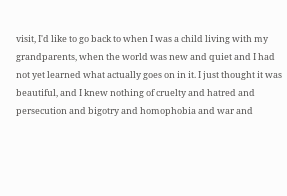visit, I'd like to go back to when I was a child living with my grandparents, when the world was new and quiet and I had not yet learned what actually goes on in it. I just thought it was beautiful, and I knew nothing of cruelty and hatred and persecution and bigotry and homophobia and war and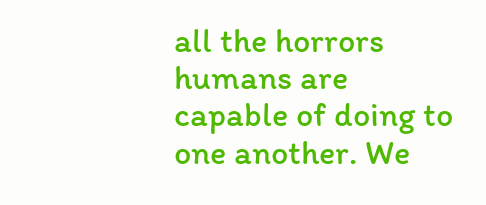all the horrors humans are capable of doing to one another. We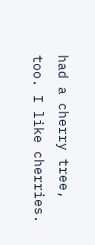had a cherry tree, too. I like cherries.